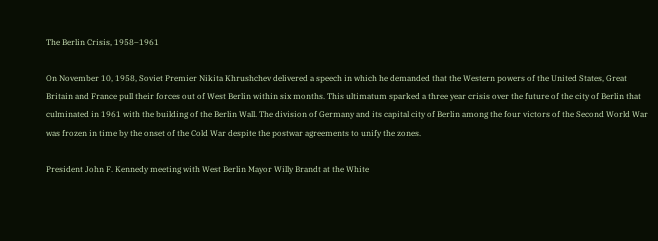The Berlin Crisis, 1958–1961

On November 10, 1958, Soviet Premier Nikita Khrushchev delivered a speech in which he demanded that the Western powers of the United States, Great Britain and France pull their forces out of West Berlin within six months. This ultimatum sparked a three year crisis over the future of the city of Berlin that culminated in 1961 with the building of the Berlin Wall. The division of Germany and its capital city of Berlin among the four victors of the Second World War was frozen in time by the onset of the Cold War despite the postwar agreements to unify the zones.

President John F. Kennedy meeting with West Berlin Mayor Willy Brandt at the White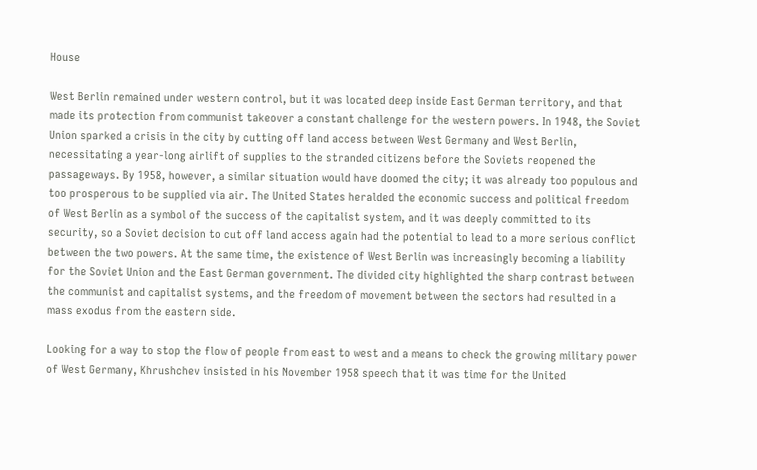House

West Berlin remained under western control, but it was located deep inside East German territory, and that made its protection from communist takeover a constant challenge for the western powers. In 1948, the Soviet Union sparked a crisis in the city by cutting off land access between West Germany and West Berlin, necessitating a year-long airlift of supplies to the stranded citizens before the Soviets reopened the passageways. By 1958, however, a similar situation would have doomed the city; it was already too populous and too prosperous to be supplied via air. The United States heralded the economic success and political freedom of West Berlin as a symbol of the success of the capitalist system, and it was deeply committed to its security, so a Soviet decision to cut off land access again had the potential to lead to a more serious conflict between the two powers. At the same time, the existence of West Berlin was increasingly becoming a liability for the Soviet Union and the East German government. The divided city highlighted the sharp contrast between the communist and capitalist systems, and the freedom of movement between the sectors had resulted in a mass exodus from the eastern side.

Looking for a way to stop the flow of people from east to west and a means to check the growing military power of West Germany, Khrushchev insisted in his November 1958 speech that it was time for the United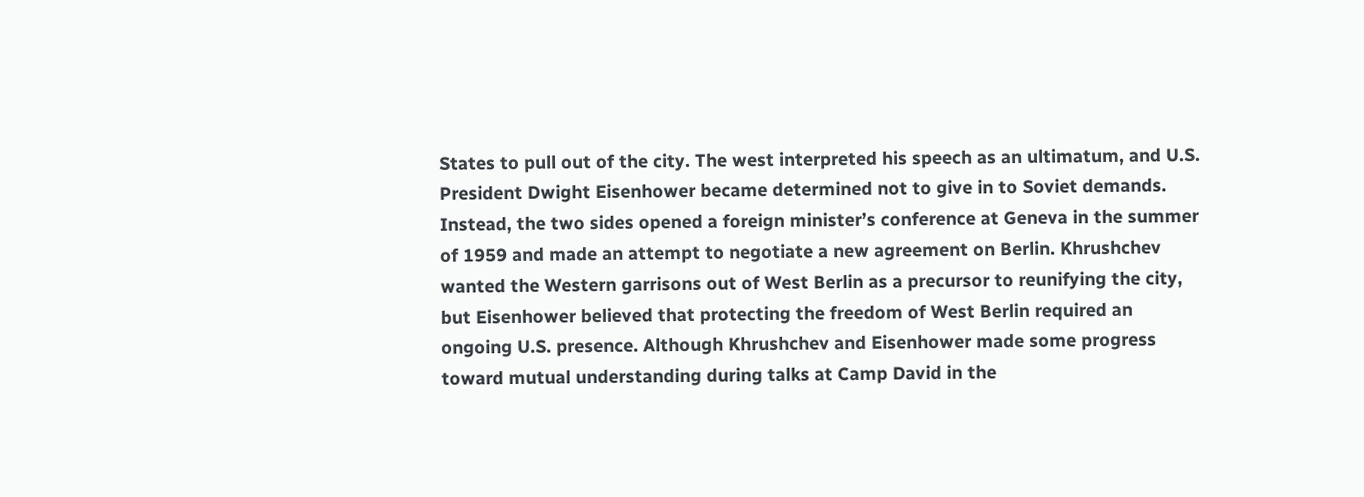States to pull out of the city. The west interpreted his speech as an ultimatum, and U.S. President Dwight Eisenhower became determined not to give in to Soviet demands. Instead, the two sides opened a foreign minister’s conference at Geneva in the summer of 1959 and made an attempt to negotiate a new agreement on Berlin. Khrushchev wanted the Western garrisons out of West Berlin as a precursor to reunifying the city, but Eisenhower believed that protecting the freedom of West Berlin required an ongoing U.S. presence. Although Khrushchev and Eisenhower made some progress toward mutual understanding during talks at Camp David in the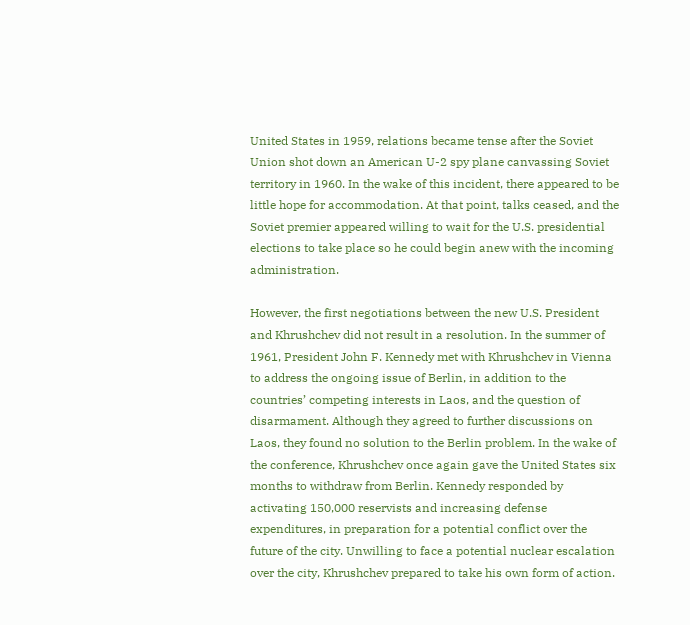United States in 1959, relations became tense after the Soviet Union shot down an American U-2 spy plane canvassing Soviet territory in 1960. In the wake of this incident, there appeared to be little hope for accommodation. At that point, talks ceased, and the Soviet premier appeared willing to wait for the U.S. presidential elections to take place so he could begin anew with the incoming administration.

However, the first negotiations between the new U.S. President and Khrushchev did not result in a resolution. In the summer of 1961, President John F. Kennedy met with Khrushchev in Vienna to address the ongoing issue of Berlin, in addition to the countries’ competing interests in Laos, and the question of disarmament. Although they agreed to further discussions on Laos, they found no solution to the Berlin problem. In the wake of the conference, Khrushchev once again gave the United States six months to withdraw from Berlin. Kennedy responded by activating 150,000 reservists and increasing defense expenditures, in preparation for a potential conflict over the future of the city. Unwilling to face a potential nuclear escalation over the city, Khrushchev prepared to take his own form of action.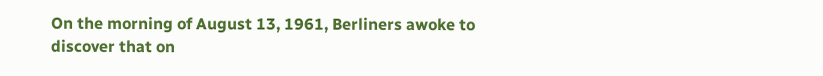On the morning of August 13, 1961, Berliners awoke to discover that on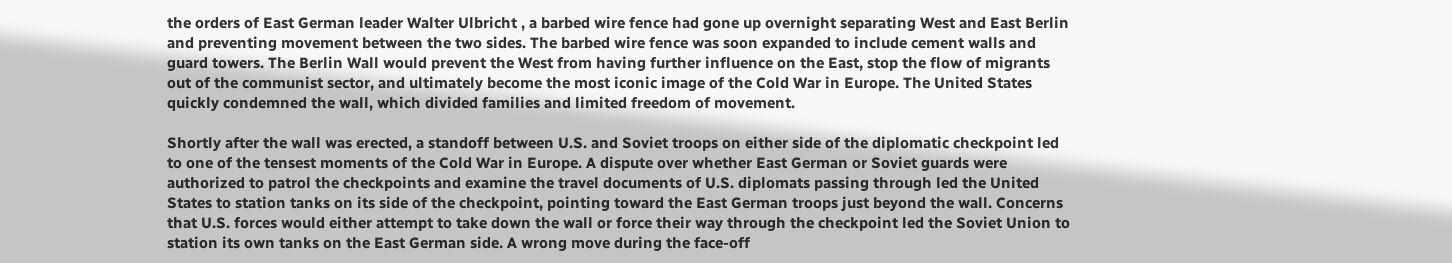the orders of East German leader Walter Ulbricht , a barbed wire fence had gone up overnight separating West and East Berlin and preventing movement between the two sides. The barbed wire fence was soon expanded to include cement walls and guard towers. The Berlin Wall would prevent the West from having further influence on the East, stop the flow of migrants out of the communist sector, and ultimately become the most iconic image of the Cold War in Europe. The United States quickly condemned the wall, which divided families and limited freedom of movement.

Shortly after the wall was erected, a standoff between U.S. and Soviet troops on either side of the diplomatic checkpoint led to one of the tensest moments of the Cold War in Europe. A dispute over whether East German or Soviet guards were authorized to patrol the checkpoints and examine the travel documents of U.S. diplomats passing through led the United States to station tanks on its side of the checkpoint, pointing toward the East German troops just beyond the wall. Concerns that U.S. forces would either attempt to take down the wall or force their way through the checkpoint led the Soviet Union to station its own tanks on the East German side. A wrong move during the face-off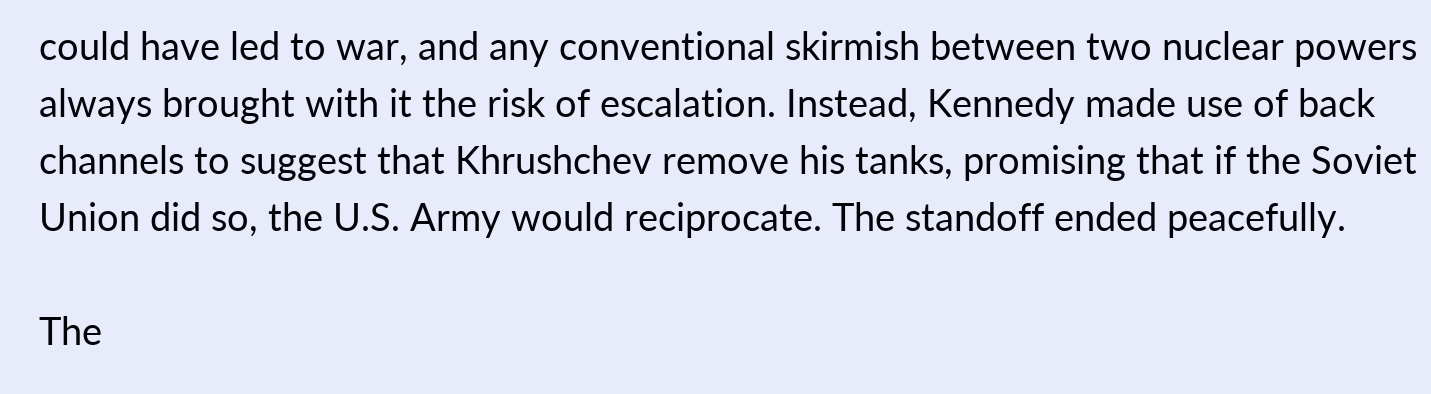could have led to war, and any conventional skirmish between two nuclear powers always brought with it the risk of escalation. Instead, Kennedy made use of back channels to suggest that Khrushchev remove his tanks, promising that if the Soviet Union did so, the U.S. Army would reciprocate. The standoff ended peacefully.

The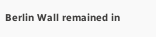Berlin Wall remained in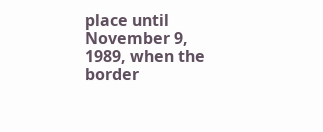place until November 9, 1989, when the border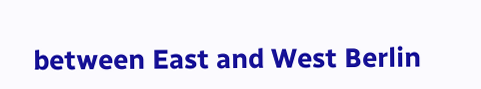between East and West Berlin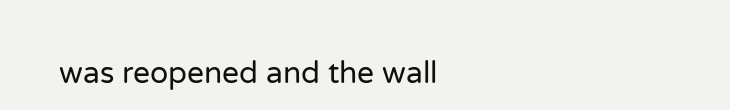was reopened and the wall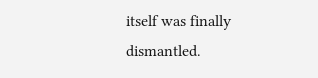itself was finally dismantled.